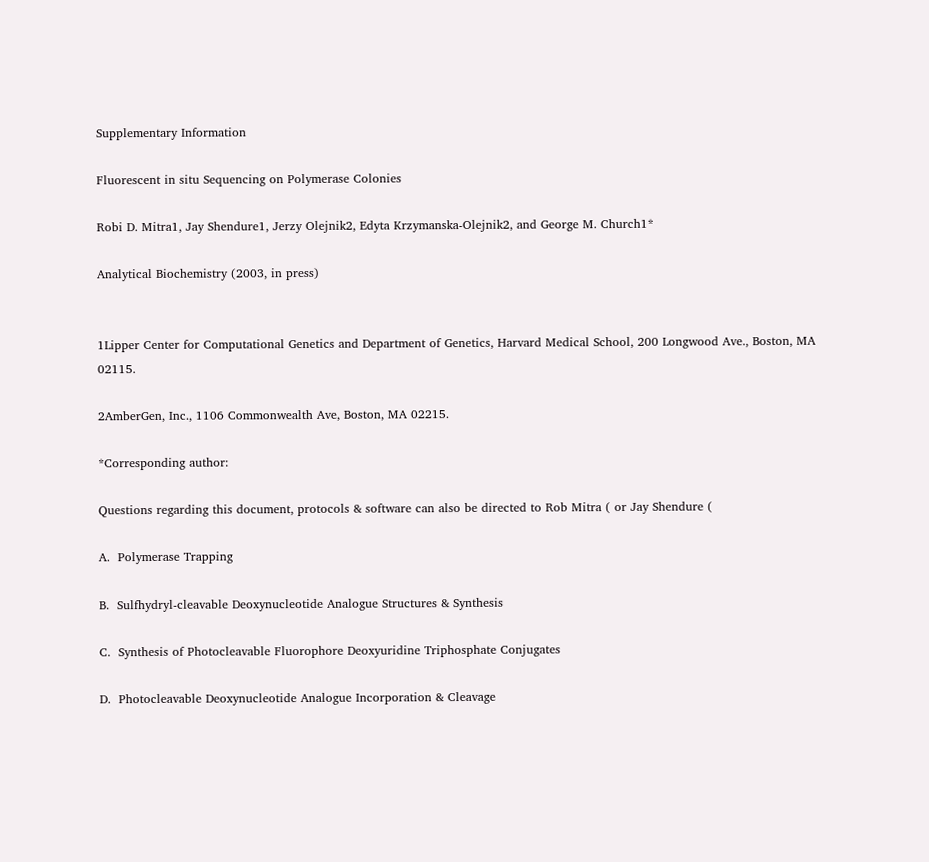Supplementary Information

Fluorescent in situ Sequencing on Polymerase Colonies

Robi D. Mitra1, Jay Shendure1, Jerzy Olejnik2, Edyta Krzymanska-Olejnik2, and George M. Church1*

Analytical Biochemistry (2003, in press)


1Lipper Center for Computational Genetics and Department of Genetics, Harvard Medical School, 200 Longwood Ave., Boston, MA 02115.

2AmberGen, Inc., 1106 Commonwealth Ave, Boston, MA 02215.

*Corresponding author:

Questions regarding this document, protocols & software can also be directed to Rob Mitra ( or Jay Shendure (

A.  Polymerase Trapping

B.  Sulfhydryl-cleavable Deoxynucleotide Analogue Structures & Synthesis

C.  Synthesis of Photocleavable Fluorophore Deoxyuridine Triphosphate Conjugates

D.  Photocleavable Deoxynucleotide Analogue Incorporation & Cleavage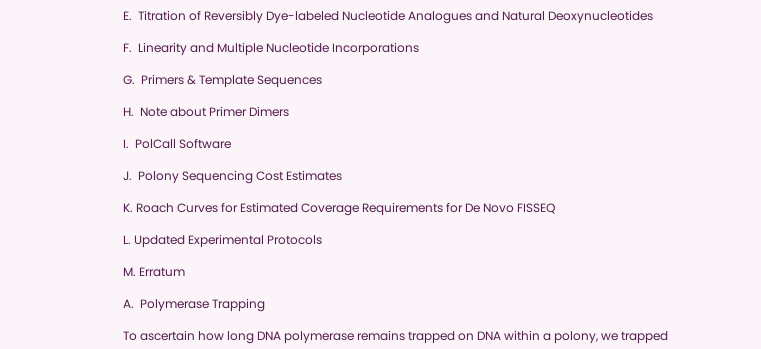E.  Titration of Reversibly Dye-labeled Nucleotide Analogues and Natural Deoxynucleotides

F.  Linearity and Multiple Nucleotide Incorporations

G.  Primers & Template Sequences

H.  Note about Primer Dimers

I.  PolCall Software

J.  Polony Sequencing Cost Estimates

K. Roach Curves for Estimated Coverage Requirements for De Novo FISSEQ

L. Updated Experimental Protocols

M. Erratum

A.  Polymerase Trapping

To ascertain how long DNA polymerase remains trapped on DNA within a polony, we trapped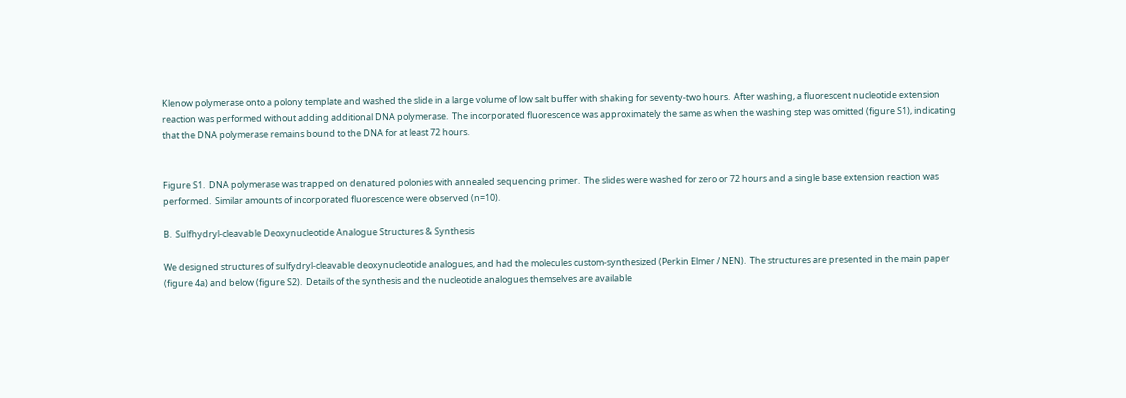Klenow polymerase onto a polony template and washed the slide in a large volume of low salt buffer with shaking for seventy-two hours.  After washing, a fluorescent nucleotide extension reaction was performed without adding additional DNA polymerase.  The incorporated fluorescence was approximately the same as when the washing step was omitted (figure S1), indicating that the DNA polymerase remains bound to the DNA for at least 72 hours.


Figure S1.  DNA polymerase was trapped on denatured polonies with annealed sequencing primer.  The slides were washed for zero or 72 hours and a single base extension reaction was performed.  Similar amounts of incorporated fluorescence were observed (n=10).

B.  Sulfhydryl-cleavable Deoxynucleotide Analogue Structures & Synthesis

We designed structures of sulfydryl-cleavable deoxynucleotide analogues, and had the molecules custom-synthesized (Perkin Elmer / NEN).  The structures are presented in the main paper (figure 4a) and below (figure S2).  Details of the synthesis and the nucleotide analogues themselves are available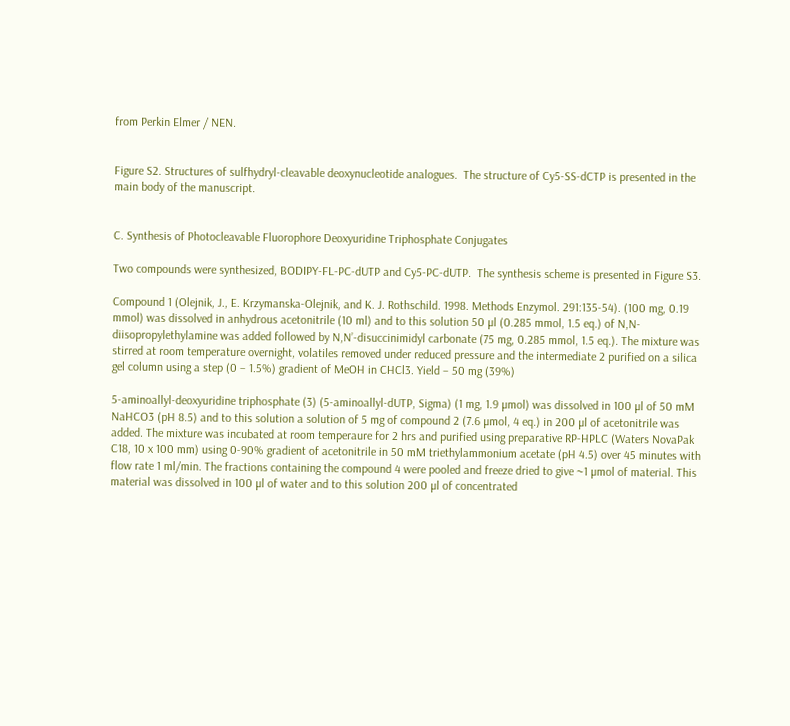from Perkin Elmer / NEN.


Figure S2. Structures of sulfhydryl-cleavable deoxynucleotide analogues.  The structure of Cy5-SS-dCTP is presented in the main body of the manuscript.


C. Synthesis of Photocleavable Fluorophore Deoxyuridine Triphosphate Conjugates

Two compounds were synthesized, BODIPY-FL-PC-dUTP and Cy5-PC-dUTP.  The synthesis scheme is presented in Figure S3.

Compound 1 (Olejnik, J., E. Krzymanska-Olejnik, and K. J. Rothschild. 1998. Methods Enzymol. 291:135-54). (100 mg, 0.19 mmol) was dissolved in anhydrous acetonitrile (10 ml) and to this solution 50 µl (0.285 mmol, 1.5 eq.) of N,N-diisopropylethylamine was added followed by N,N’-disuccinimidyl carbonate (75 mg, 0.285 mmol, 1.5 eq.). The mixture was stirred at room temperature overnight, volatiles removed under reduced pressure and the intermediate 2 purified on a silica gel column using a step (0 – 1.5%) gradient of MeOH in CHCl3. Yield – 50 mg (39%)

5-aminoallyl-deoxyuridine triphosphate (3) (5-aminoallyl-dUTP, Sigma) (1 mg, 1.9 µmol) was dissolved in 100 µl of 50 mM NaHCO3 (pH 8.5) and to this solution a solution of 5 mg of compound 2 (7.6 µmol, 4 eq.) in 200 µl of acetonitrile was added. The mixture was incubated at room temperaure for 2 hrs and purified using preparative RP-HPLC (Waters NovaPak C18, 10 x 100 mm) using 0-90% gradient of acetonitrile in 50 mM triethylammonium acetate (pH 4.5) over 45 minutes with flow rate 1 ml/min. The fractions containing the compound 4 were pooled and freeze dried to give ~1 µmol of material. This material was dissolved in 100 µl of water and to this solution 200 µl of concentrated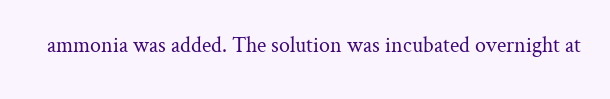ammonia was added. The solution was incubated overnight at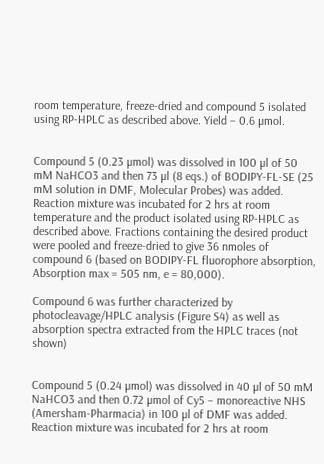room temperature, freeze-dried and compound 5 isolated using RP-HPLC as described above. Yield – 0.6 µmol.


Compound 5 (0.23 µmol) was dissolved in 100 µl of 50 mM NaHCO3 and then 73 µl (8 eqs.) of BODIPY-FL-SE (25 mM solution in DMF, Molecular Probes) was added. Reaction mixture was incubated for 2 hrs at room temperature and the product isolated using RP-HPLC as described above. Fractions containing the desired product were pooled and freeze-dried to give 36 nmoles of compound 6 (based on BODIPY-FL fluorophore absorption, Absorption max = 505 nm, e = 80,000).

Compound 6 was further characterized by photocleavage/HPLC analysis (Figure S4) as well as absorption spectra extracted from the HPLC traces (not shown)


Compound 5 (0.24 µmol) was dissolved in 40 µl of 50 mM NaHCO3 and then 0.72 µmol of Cy5 – monoreactive NHS (Amersham-Pharmacia) in 100 µl of DMF was added. Reaction mixture was incubated for 2 hrs at room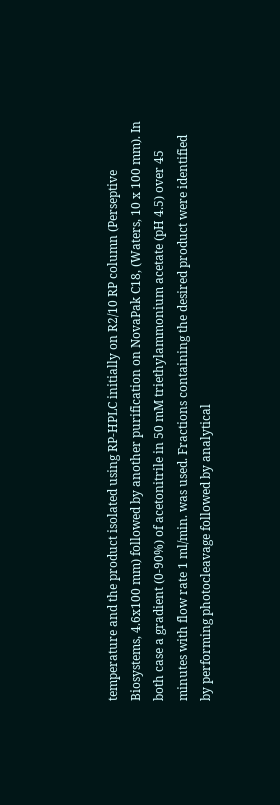temperature and the product isolated using RP-HPLC initially on R2/10 RP column (Perseptive Biosystems, 4.6x100 mm) followed by another purification on NovaPak C18, (Waters, 10 x 100 mm). In both case a gradient (0-90%) of acetonitrile in 50 mM triethylammonium acetate (pH 4.5) over 45 minutes with flow rate 1 ml/min. was used. Fractions containing the desired product were identified by performing photocleavage followed by analytical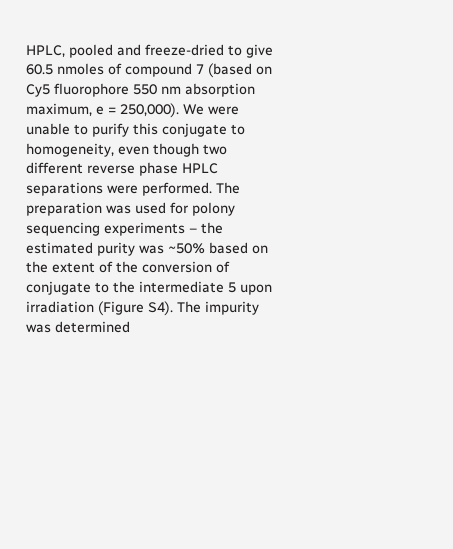HPLC, pooled and freeze-dried to give 60.5 nmoles of compound 7 (based on Cy5 fluorophore 550 nm absorption maximum, e = 250,000). We were unable to purify this conjugate to homogeneity, even though two different reverse phase HPLC separations were performed. The preparation was used for polony sequencing experiments – the estimated purity was ~50% based on the extent of the conversion of conjugate to the intermediate 5 upon irradiation (Figure S4). The impurity was determined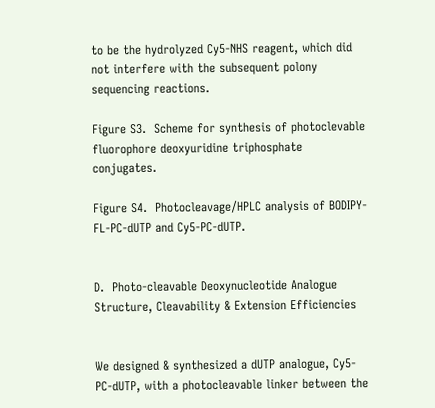to be the hydrolyzed Cy5-NHS reagent, which did not interfere with the subsequent polony sequencing reactions.

Figure S3.  Scheme for synthesis of photoclevable fluorophore deoxyuridine triphosphate conjugates.

Figure S4.  Photocleavage/HPLC analysis of BODIPY-FL-PC-dUTP and Cy5-PC-dUTP.


D.  Photo-cleavable Deoxynucleotide Analogue Structure, Cleavability & Extension Efficiencies


We designed & synthesized a dUTP analogue, Cy5-PC-dUTP, with a photocleavable linker between the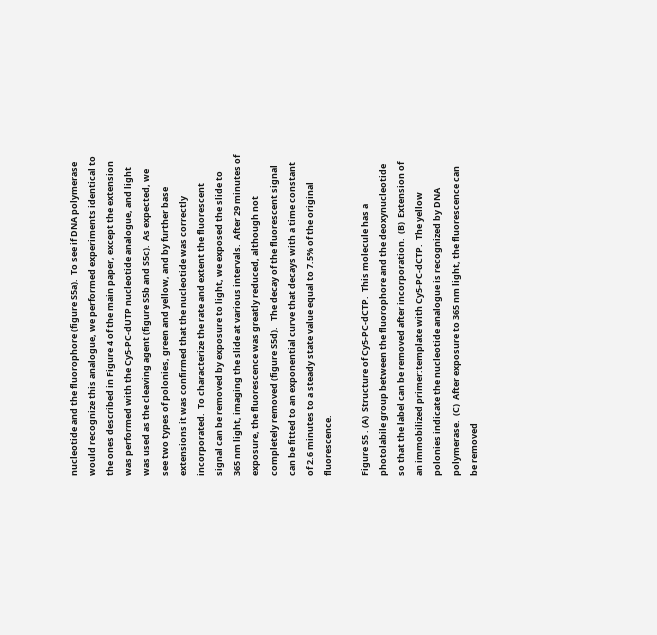nucleotide and the fluorophore (figure S5a).  To see if DNA polymerase would recognize this analogue, we performed experiments identical to the ones described in Figure 4 of the main paper, except the extension was performed with the Cy5-PC-dUTP nucleotide analogue, and light was used as the cleaving agent (figure S5b and S5c).  As expected, we see two types of polonies, green and yellow, and by further base extensions it was confirmed that the nucleotide was correctly incorporated.  To characterize the rate and extent the fluorescent signal can be removed by exposure to light, we exposed the slide to 365 nm light, imaging the slide at various intervals.  After 29 minutes of exposure, the fluorescence was greatly reduced, although not completely removed (figure S5d).   The decay of the fluorescent signal can be fitted to an exponential curve that decays with a time constant of 2.6 minutes to a steady state value equal to 7.5% of the original fluorescence.

Figure S5 . (A)  Structure of Cy5-PC-dCTP.  This molecule has a photolabile group between the fluorophore and the deoxynucleotide so that the label can be removed after incorporation.  (B)  Extension of an immobilized primer:template with Cy5-PC-dCTP.  The yellow polonies indicate the nucleotide analogue is recognized by DNA polymerase.  (C)  After exposure to 365 nm light, the fluorescence can be removed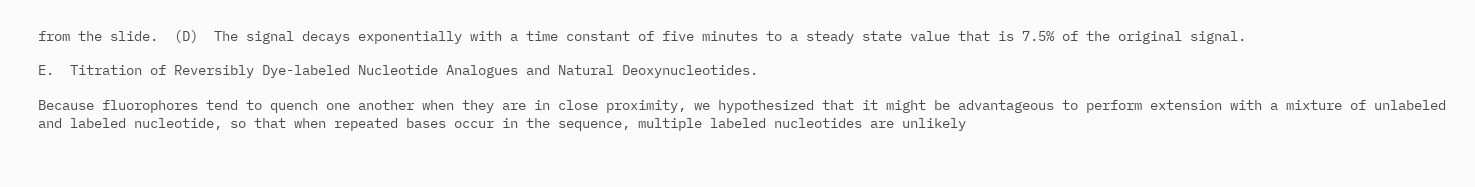from the slide.  (D)  The signal decays exponentially with a time constant of five minutes to a steady state value that is 7.5% of the original signal.

E.  Titration of Reversibly Dye-labeled Nucleotide Analogues and Natural Deoxynucleotides.

Because fluorophores tend to quench one another when they are in close proximity, we hypothesized that it might be advantageous to perform extension with a mixture of unlabeled and labeled nucleotide, so that when repeated bases occur in the sequence, multiple labeled nucleotides are unlikely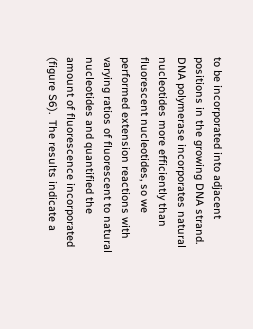to be incorporated into adjacent positions in the growing DNA strand.  DNA polymerase incorporates natural nucleotides more efficiently than fluorescent nucleotides, so we performed extension reactions with varying ratios of fluorescent to natural nucleotides and quantified the amount of fluorescence incorporated (figure S6).  The results indicate a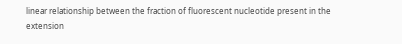linear relationship between the fraction of fluorescent nucleotide present in the extension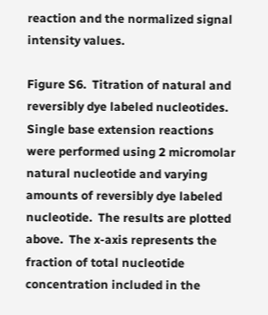reaction and the normalized signal intensity values.

Figure S6.  Titration of natural and reversibly dye labeled nucleotides.  Single base extension reactions were performed using 2 micromolar natural nucleotide and varying amounts of reversibly dye labeled nucleotide.  The results are plotted above.  The x-axis represents the fraction of total nucleotide concentration included in the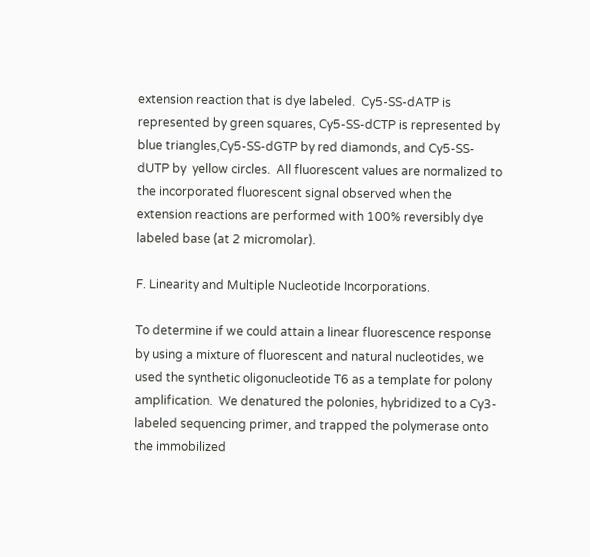extension reaction that is dye labeled.  Cy5-SS-dATP is represented by green squares, Cy5-SS-dCTP is represented by blue triangles,Cy5-SS-dGTP by red diamonds, and Cy5-SS-dUTP by  yellow circles.  All fluorescent values are normalized to the incorporated fluorescent signal observed when the extension reactions are performed with 100% reversibly dye labeled base (at 2 micromolar).

F. Linearity and Multiple Nucleotide Incorporations.

To determine if we could attain a linear fluorescence response by using a mixture of fluorescent and natural nucleotides, we used the synthetic oligonucleotide T6 as a template for polony amplification.  We denatured the polonies, hybridized to a Cy3-labeled sequencing primer, and trapped the polymerase onto the immobilized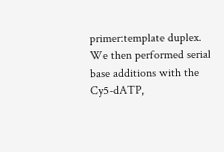primer:template duplex.  We then performed serial base additions with the Cy5-dATP,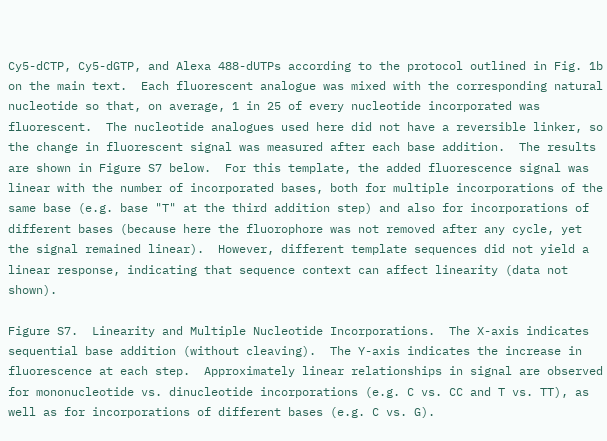Cy5-dCTP, Cy5-dGTP, and Alexa 488-dUTPs according to the protocol outlined in Fig. 1b on the main text.  Each fluorescent analogue was mixed with the corresponding natural nucleotide so that, on average, 1 in 25 of every nucleotide incorporated was fluorescent.  The nucleotide analogues used here did not have a reversible linker, so the change in fluorescent signal was measured after each base addition.  The results are shown in Figure S7 below.  For this template, the added fluorescence signal was linear with the number of incorporated bases, both for multiple incorporations of the same base (e.g. base "T" at the third addition step) and also for incorporations of different bases (because here the fluorophore was not removed after any cycle, yet the signal remained linear).  However, different template sequences did not yield a linear response, indicating that sequence context can affect linearity (data not shown).

Figure S7.  Linearity and Multiple Nucleotide Incorporations.  The X-axis indicates sequential base addition (without cleaving).  The Y-axis indicates the increase in fluorescence at each step.  Approximately linear relationships in signal are observed for mononucleotide vs. dinucleotide incorporations (e.g. C vs. CC and T vs. TT), as well as for incorporations of different bases (e.g. C vs. G).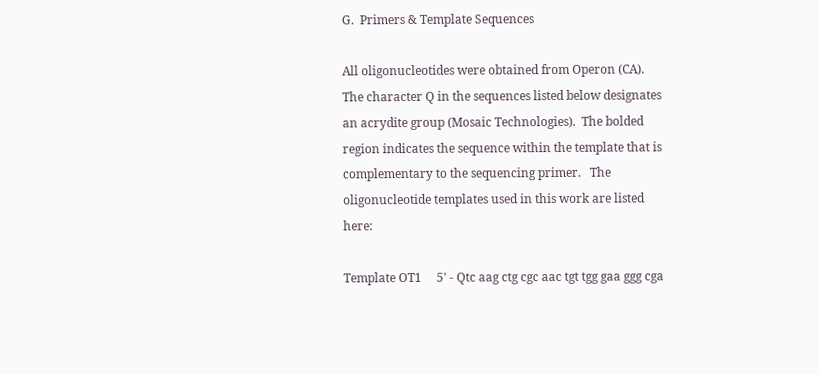G.  Primers & Template Sequences

All oligonucleotides were obtained from Operon (CA).  The character Q in the sequences listed below designates an acrydite group (Mosaic Technologies).  The bolded region indicates the sequence within the template that is complementary to the sequencing primer.   The oligonucleotide templates used in this work are listed here:

Template OT1     5' - Qtc aag ctg cgc aac tgt tgg gaa ggg cga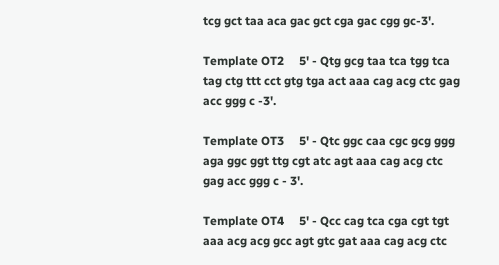tcg gct taa aca gac gct cga gac cgg gc-3'.

Template OT2     5' - Qtg gcg taa tca tgg tca tag ctg ttt cct gtg tga act aaa cag acg ctc gag acc ggg c -3'.

Template OT3     5' - Qtc ggc caa cgc gcg ggg aga ggc ggt ttg cgt atc agt aaa cag acg ctc gag acc ggg c - 3'.

Template OT4     5' - Qcc cag tca cga cgt tgt aaa acg acg gcc agt gtc gat aaa cag acg ctc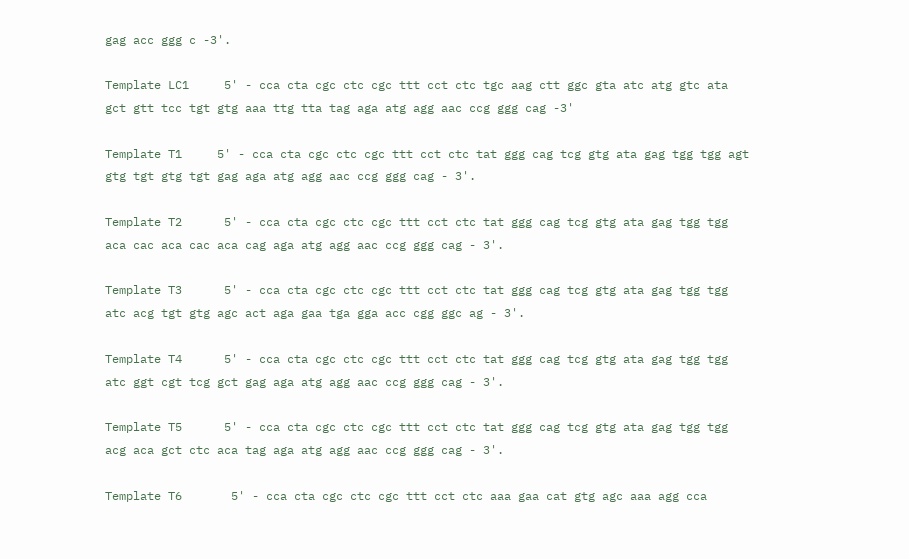gag acc ggg c -3'.

Template LC1     5' - cca cta cgc ctc cgc ttt cct ctc tgc aag ctt ggc gta atc atg gtc ata gct gtt tcc tgt gtg aaa ttg tta tag aga atg agg aac ccg ggg cag -3'

Template T1     5' - cca cta cgc ctc cgc ttt cct ctc tat ggg cag tcg gtg ata gag tgg tgg agt gtg tgt gtg tgt gag aga atg agg aac ccg ggg cag - 3'.

Template T2      5' - cca cta cgc ctc cgc ttt cct ctc tat ggg cag tcg gtg ata gag tgg tgg aca cac aca cac aca cag aga atg agg aac ccg ggg cag - 3'.

Template T3      5' - cca cta cgc ctc cgc ttt cct ctc tat ggg cag tcg gtg ata gag tgg tgg atc acg tgt gtg agc act aga gaa tga gga acc cgg ggc ag - 3'.

Template T4      5' - cca cta cgc ctc cgc ttt cct ctc tat ggg cag tcg gtg ata gag tgg tgg atc ggt cgt tcg gct gag aga atg agg aac ccg ggg cag - 3'.

Template T5      5' - cca cta cgc ctc cgc ttt cct ctc tat ggg cag tcg gtg ata gag tgg tgg acg aca gct ctc aca tag aga atg agg aac ccg ggg cag - 3'.

Template T6       5' - cca cta cgc ctc cgc ttt cct ctc aaa gaa cat gtg agc aaa agg cca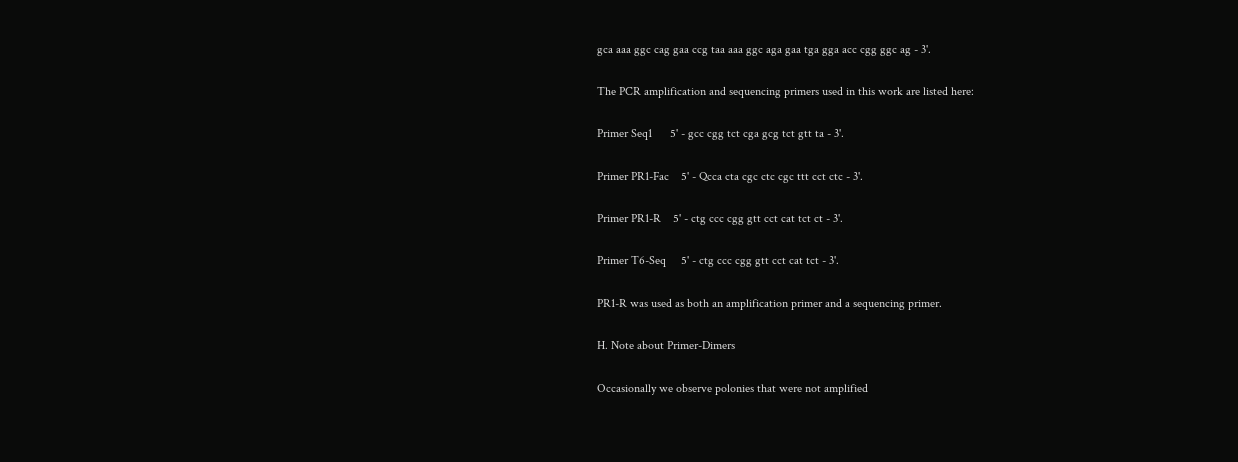gca aaa ggc cag gaa ccg taa aaa ggc aga gaa tga gga acc cgg ggc ag - 3'.

The PCR amplification and sequencing primers used in this work are listed here:

Primer Seq1      5' - gcc cgg tct cga gcg tct gtt ta - 3'.

Primer PR1-Fac    5' - Qcca cta cgc ctc cgc ttt cct ctc - 3'.

Primer PR1-R    5' - ctg ccc cgg gtt cct cat tct ct - 3'.

Primer T6-Seq     5' - ctg ccc cgg gtt cct cat tct - 3'.

PR1-R was used as both an amplification primer and a sequencing primer.

H. Note about Primer-Dimers

Occasionally we observe polonies that were not amplified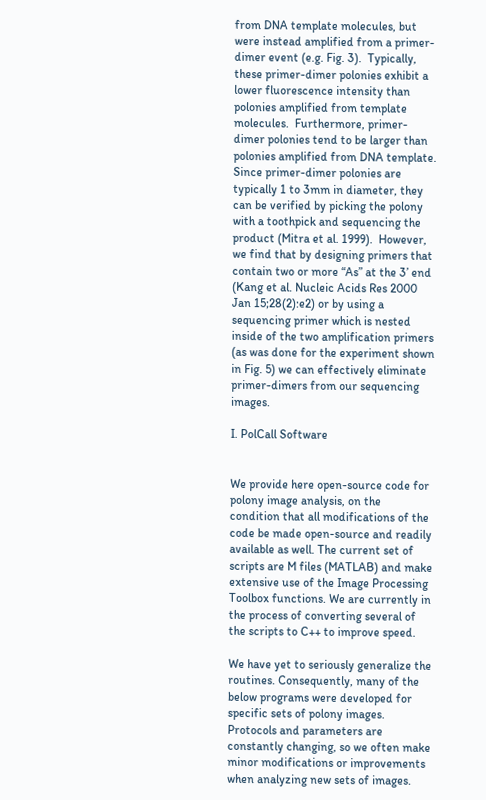from DNA template molecules, but were instead amplified from a primer-dimer event (e.g. Fig. 3).  Typically, these primer-dimer polonies exhibit a lower fluorescence intensity than polonies amplified from template molecules.  Furthermore, primer-dimer polonies tend to be larger than polonies amplified from DNA template.  Since primer-dimer polonies are typically 1 to 3mm in diameter, they can be verified by picking the polony with a toothpick and sequencing the product (Mitra et al. 1999).  However, we find that by designing primers that contain two or more “As” at the 3’ end (Kang et al. Nucleic Acids Res 2000 Jan 15;28(2):e2) or by using a sequencing primer which is nested inside of the two amplification primers (as was done for the experiment shown in Fig. 5) we can effectively eliminate primer-dimers from our sequencing images.

I. PolCall Software


We provide here open-source code for polony image analysis, on the condition that all modifications of the code be made open-source and readily available as well. The current set of scripts are M files (MATLAB) and make extensive use of the Image Processing Toolbox functions. We are currently in the process of converting several of the scripts to C++ to improve speed.

We have yet to seriously generalize the routines. Consequently, many of the below programs were developed for specific sets of polony images. Protocols and parameters are constantly changing, so we often make minor modifications or improvements when analyzing new sets of images.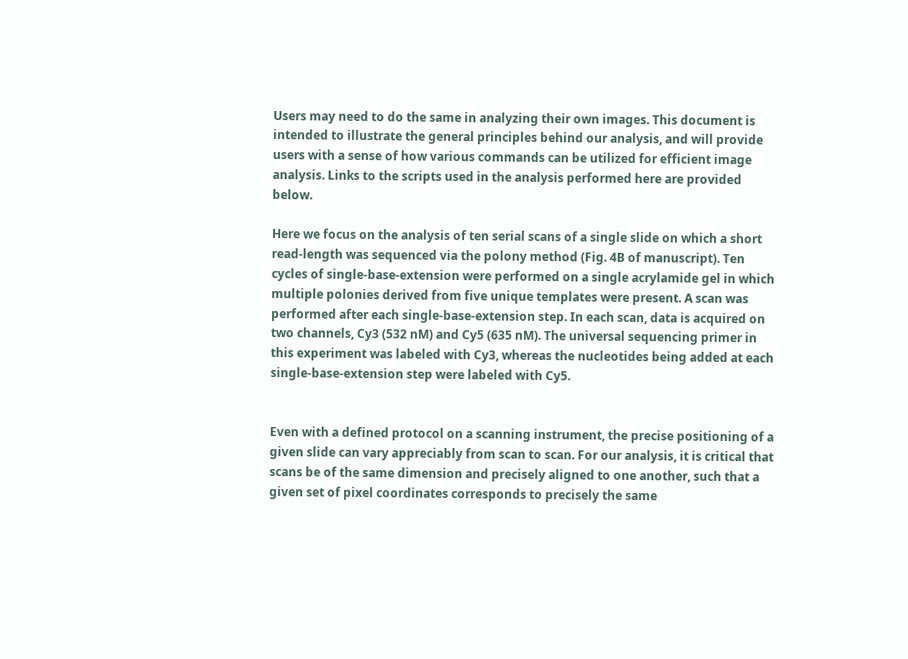Users may need to do the same in analyzing their own images. This document is intended to illustrate the general principles behind our analysis, and will provide users with a sense of how various commands can be utilized for efficient image analysis. Links to the scripts used in the analysis performed here are provided below.

Here we focus on the analysis of ten serial scans of a single slide on which a short read-length was sequenced via the polony method (Fig. 4B of manuscript). Ten cycles of single-base-extension were performed on a single acrylamide gel in which multiple polonies derived from five unique templates were present. A scan was performed after each single-base-extension step. In each scan, data is acquired on two channels, Cy3 (532 nM) and Cy5 (635 nM). The universal sequencing primer in this experiment was labeled with Cy3, whereas the nucleotides being added at each single-base-extension step were labeled with Cy5.


Even with a defined protocol on a scanning instrument, the precise positioning of a given slide can vary appreciably from scan to scan. For our analysis, it is critical that scans be of the same dimension and precisely aligned to one another, such that a given set of pixel coordinates corresponds to precisely the same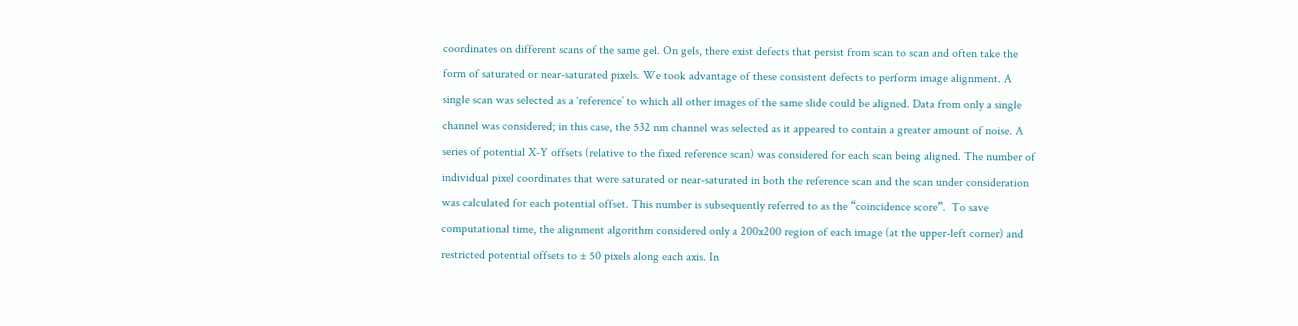coordinates on different scans of the same gel. On gels, there exist defects that persist from scan to scan and often take the form of saturated or near-saturated pixels. We took advantage of these consistent defects to perform image alignment. A single scan was selected as a ‘reference’ to which all other images of the same slide could be aligned. Data from only a single channel was considered; in this case, the 532 nm channel was selected as it appeared to contain a greater amount of noise. A series of potential X-Y offsets (relative to the fixed reference scan) was considered for each scan being aligned. The number of individual pixel coordinates that were saturated or near-saturated in both the reference scan and the scan under consideration was calculated for each potential offset. This number is subsequently referred to as the “coincidence score”.  To save computational time, the alignment algorithm considered only a 200x200 region of each image (at the upper-left corner) and restricted potential offsets to ± 50 pixels along each axis. In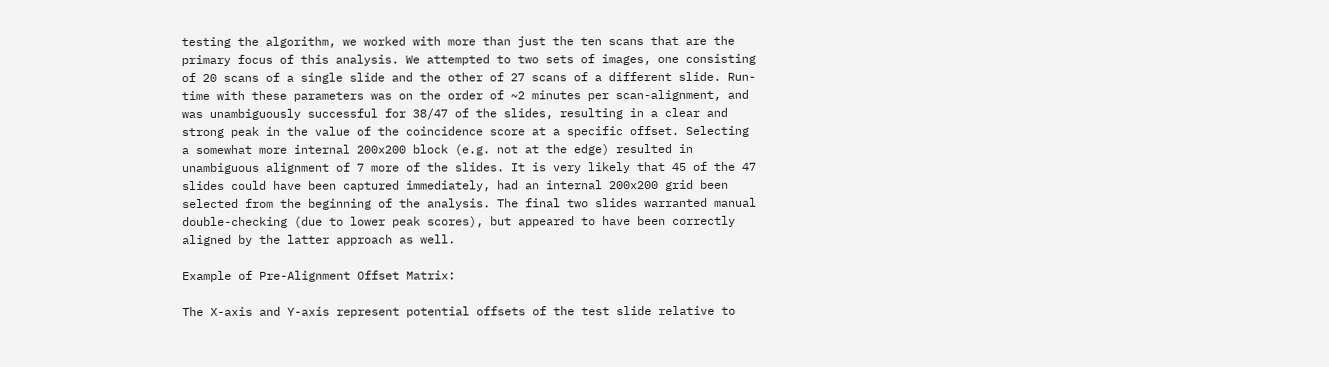testing the algorithm, we worked with more than just the ten scans that are the primary focus of this analysis. We attempted to two sets of images, one consisting of 20 scans of a single slide and the other of 27 scans of a different slide. Run-time with these parameters was on the order of ~2 minutes per scan-alignment, and was unambiguously successful for 38/47 of the slides, resulting in a clear and strong peak in the value of the coincidence score at a specific offset. Selecting a somewhat more internal 200x200 block (e.g. not at the edge) resulted in unambiguous alignment of 7 more of the slides. It is very likely that 45 of the 47 slides could have been captured immediately, had an internal 200x200 grid been selected from the beginning of the analysis. The final two slides warranted manual double-checking (due to lower peak scores), but appeared to have been correctly aligned by the latter approach as well.

Example of Pre-Alignment Offset Matrix:

The X-axis and Y-axis represent potential offsets of the test slide relative to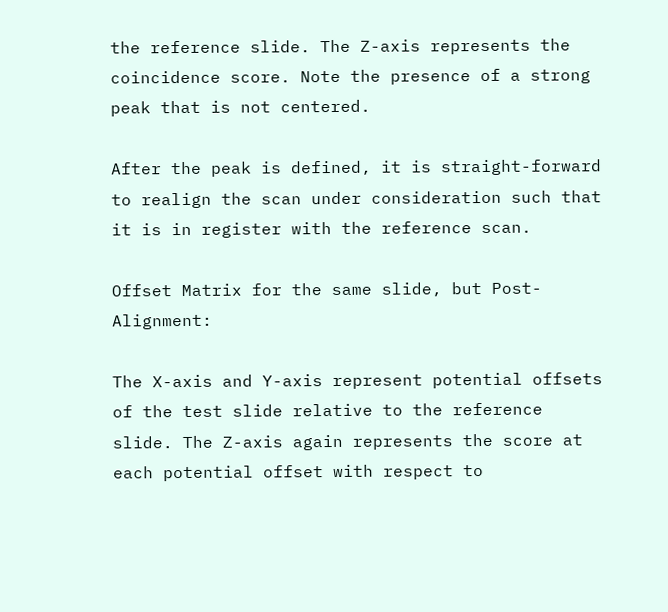the reference slide. The Z-axis represents the coincidence score. Note the presence of a strong peak that is not centered.

After the peak is defined, it is straight-forward to realign the scan under consideration such that it is in register with the reference scan.

Offset Matrix for the same slide, but Post-Alignment:

The X-axis and Y-axis represent potential offsets of the test slide relative to the reference slide. The Z-axis again represents the score at each potential offset with respect to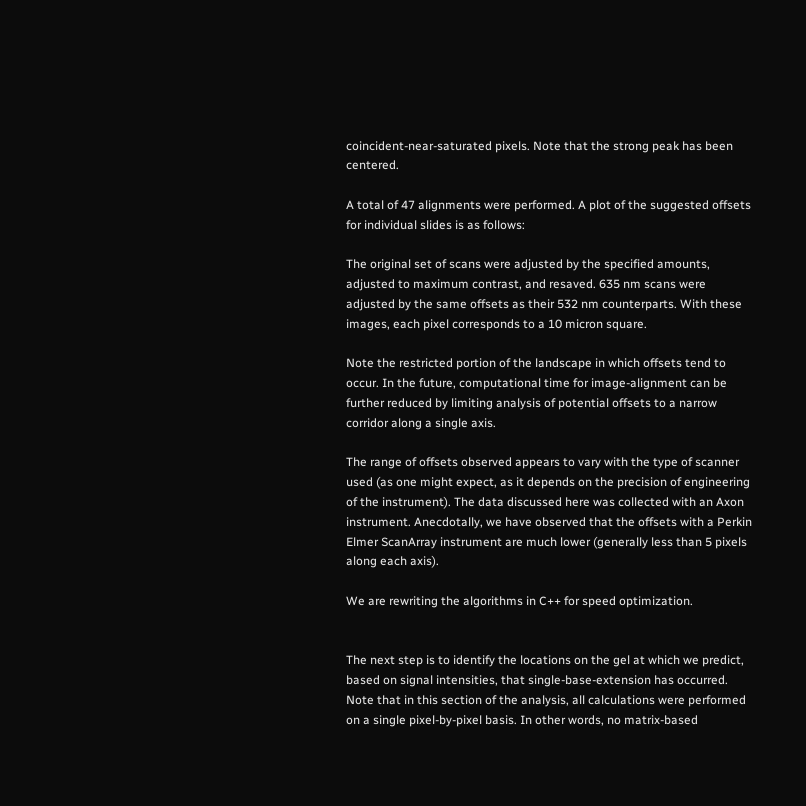coincident-near-saturated pixels. Note that the strong peak has been centered.

A total of 47 alignments were performed. A plot of the suggested offsets for individual slides is as follows:

The original set of scans were adjusted by the specified amounts, adjusted to maximum contrast, and resaved. 635 nm scans were adjusted by the same offsets as their 532 nm counterparts. With these images, each pixel corresponds to a 10 micron square.

Note the restricted portion of the landscape in which offsets tend to occur. In the future, computational time for image-alignment can be further reduced by limiting analysis of potential offsets to a narrow corridor along a single axis.

The range of offsets observed appears to vary with the type of scanner used (as one might expect, as it depends on the precision of engineering of the instrument). The data discussed here was collected with an Axon instrument. Anecdotally, we have observed that the offsets with a Perkin Elmer ScanArray instrument are much lower (generally less than 5 pixels along each axis).

We are rewriting the algorithms in C++ for speed optimization.


The next step is to identify the locations on the gel at which we predict, based on signal intensities, that single-base-extension has occurred.  Note that in this section of the analysis, all calculations were performed on a single pixel-by-pixel basis. In other words, no matrix-based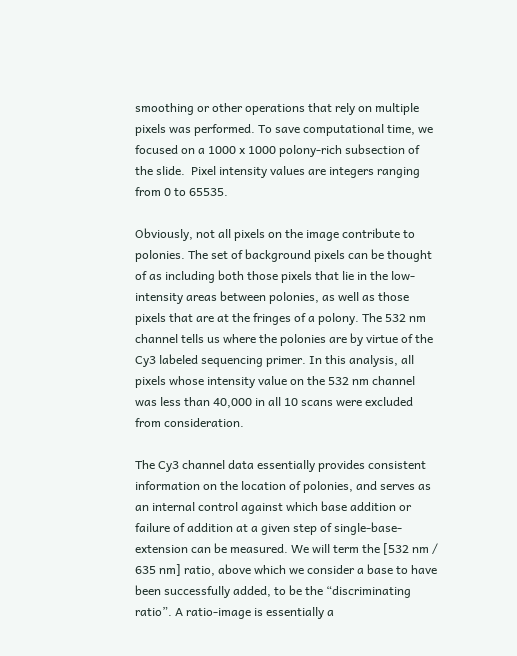smoothing or other operations that rely on multiple pixels was performed. To save computational time, we focused on a 1000 x 1000 polony-rich subsection of the slide.  Pixel intensity values are integers ranging from 0 to 65535.

Obviously, not all pixels on the image contribute to polonies. The set of background pixels can be thought of as including both those pixels that lie in the low-intensity areas between polonies, as well as those pixels that are at the fringes of a polony. The 532 nm channel tells us where the polonies are by virtue of the Cy3 labeled sequencing primer. In this analysis, all pixels whose intensity value on the 532 nm channel was less than 40,000 in all 10 scans were excluded from consideration.

The Cy3 channel data essentially provides consistent information on the location of polonies, and serves as an internal control against which base addition or failure of addition at a given step of single-base-extension can be measured. We will term the [532 nm / 635 nm] ratio, above which we consider a base to have been successfully added, to be the “discriminating ratio”. A ratio-image is essentially a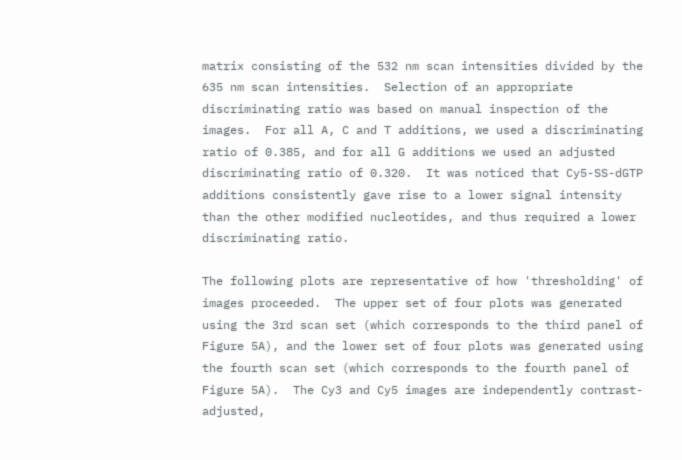matrix consisting of the 532 nm scan intensities divided by the 635 nm scan intensities.  Selection of an appropriate discriminating ratio was based on manual inspection of the images.  For all A, C and T additions, we used a discriminating ratio of 0.385, and for all G additions we used an adjusted discriminating ratio of 0.320.  It was noticed that Cy5-SS-dGTP additions consistently gave rise to a lower signal intensity than the other modified nucleotides, and thus required a lower discriminating ratio.

The following plots are representative of how 'thresholding' of images proceeded.  The upper set of four plots was generated using the 3rd scan set (which corresponds to the third panel of Figure 5A), and the lower set of four plots was generated using the fourth scan set (which corresponds to the fourth panel of Figure 5A).  The Cy3 and Cy5 images are independently contrast-adjusted,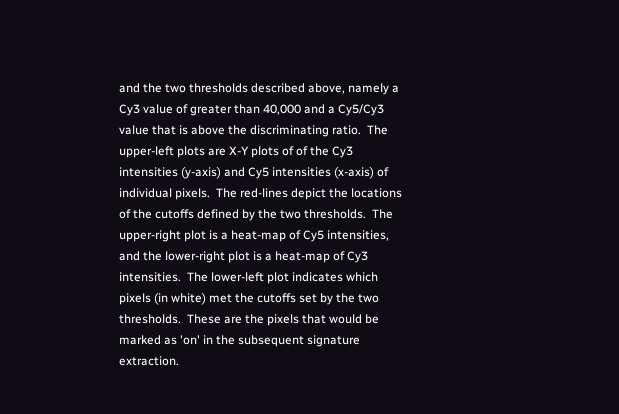and the two thresholds described above, namely a Cy3 value of greater than 40,000 and a Cy5/Cy3 value that is above the discriminating ratio.  The upper-left plots are X-Y plots of of the Cy3 intensities (y-axis) and Cy5 intensities (x-axis) of individual pixels.  The red-lines depict the locations of the cutoffs defined by the two thresholds.  The upper-right plot is a heat-map of Cy5 intensities, and the lower-right plot is a heat-map of Cy3 intensities.  The lower-left plot indicates which pixels (in white) met the cutoffs set by the two thresholds.  These are the pixels that would be marked as 'on' in the subsequent signature extraction.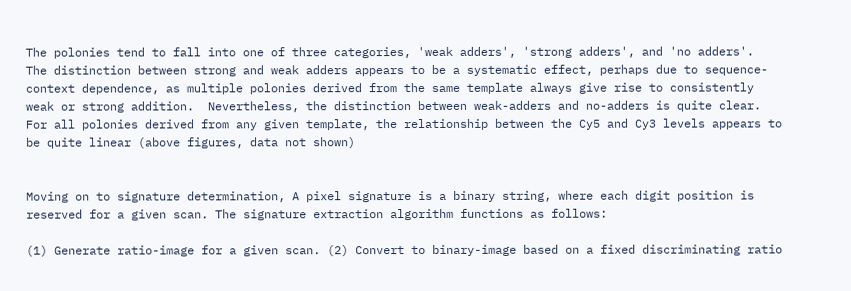The polonies tend to fall into one of three categories, 'weak adders', 'strong adders', and 'no adders'.  The distinction between strong and weak adders appears to be a systematic effect, perhaps due to sequence-context dependence, as multiple polonies derived from the same template always give rise to consistently weak or strong addition.  Nevertheless, the distinction between weak-adders and no-adders is quite clear.  For all polonies derived from any given template, the relationship between the Cy5 and Cy3 levels appears to be quite linear (above figures, data not shown)


Moving on to signature determination, A pixel signature is a binary string, where each digit position is reserved for a given scan. The signature extraction algorithm functions as follows:

(1) Generate ratio-image for a given scan. (2) Convert to binary-image based on a fixed discriminating ratio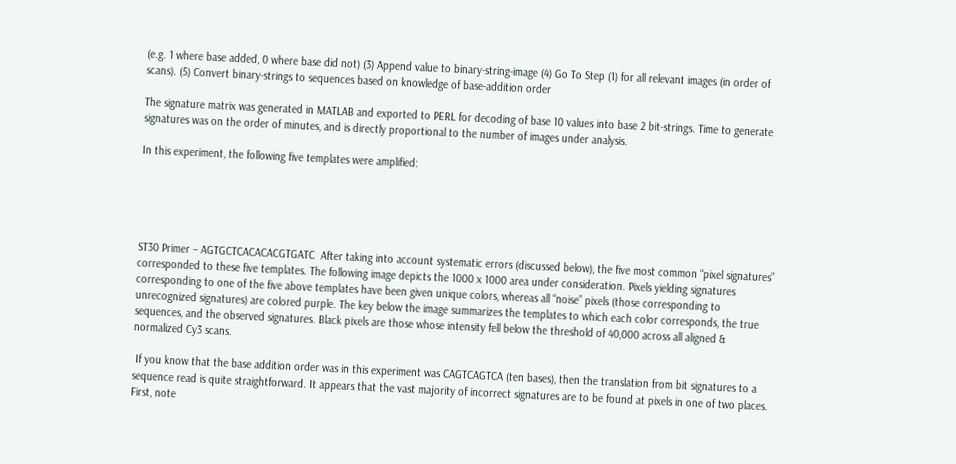(e.g. 1 where base added, 0 where base did not) (3) Append value to binary-string-image (4) Go To Step (1) for all relevant images (in order of scans). (5) Convert binary-strings to sequences based on knowledge of base-addition order

The signature matrix was generated in MATLAB and exported to PERL for decoding of base 10 values into base 2 bit-strings. Time to generate signatures was on the order of minutes, and is directly proportional to the number of images under analysis.

In this experiment, the following five templates were amplified:





ST30 Primer – AGTGCTCACACACGTGATC  After taking into account systematic errors (discussed below), the five most common “pixel signatures” corresponded to these five templates. The following image depicts the 1000 x 1000 area under consideration. Pixels yielding signatures corresponding to one of the five above templates have been given unique colors, whereas all “noise” pixels (those corresponding to unrecognized signatures) are colored purple. The key below the image summarizes the templates to which each color corresponds, the true sequences, and the observed signatures. Black pixels are those whose intensity fell below the threshold of 40,000 across all aligned & normalized Cy3 scans.

 If you know that the base addition order was in this experiment was CAGTCAGTCA (ten bases), then the translation from bit signatures to a sequence read is quite straightforward. It appears that the vast majority of incorrect signatures are to be found at pixels in one of two places. First, note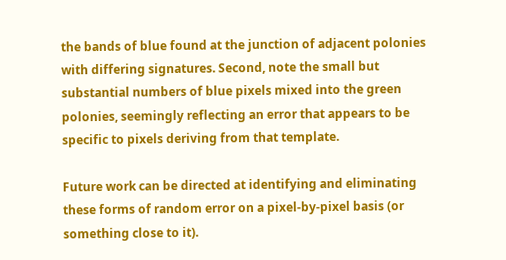the bands of blue found at the junction of adjacent polonies with differing signatures. Second, note the small but substantial numbers of blue pixels mixed into the green polonies, seemingly reflecting an error that appears to be specific to pixels deriving from that template.

Future work can be directed at identifying and eliminating these forms of random error on a pixel-by-pixel basis (or something close to it).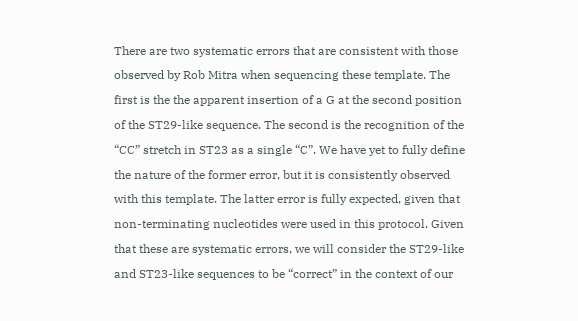There are two systematic errors that are consistent with those observed by Rob Mitra when sequencing these template. The first is the the apparent insertion of a G at the second position of the ST29-like sequence. The second is the recognition of the “CC” stretch in ST23 as a single “C”. We have yet to fully define the nature of the former error, but it is consistently observed with this template. The latter error is fully expected, given that non-terminating nucleotides were used in this protocol. Given that these are systematic errors, we will consider the ST29-like and ST23-like sequences to be “correct” in the context of our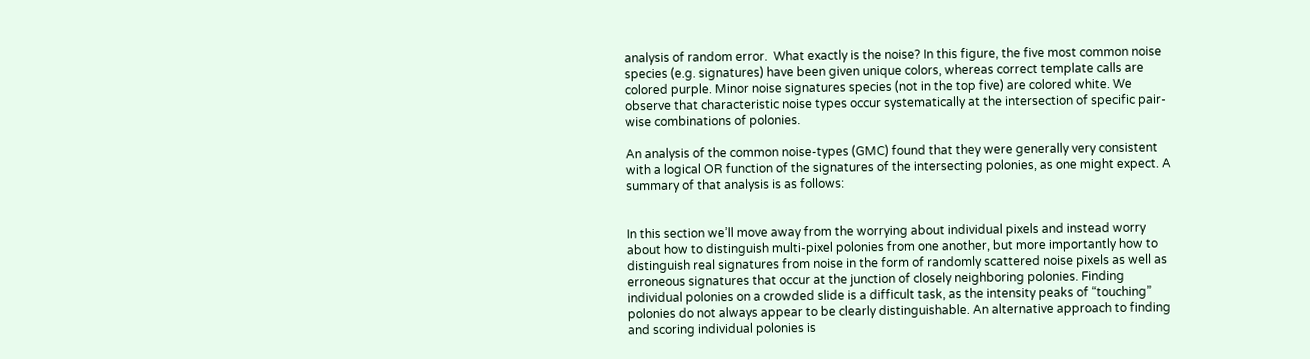analysis of random error.  What exactly is the noise? In this figure, the five most common noise species (e.g. signatures) have been given unique colors, whereas correct template calls are colored purple. Minor noise signatures species (not in the top five) are colored white. We observe that characteristic noise types occur systematically at the intersection of specific pair-wise combinations of polonies.

An analysis of the common noise-types (GMC) found that they were generally very consistent with a logical OR function of the signatures of the intersecting polonies, as one might expect. A summary of that analysis is as follows:


In this section we’ll move away from the worrying about individual pixels and instead worry about how to distinguish multi-pixel polonies from one another, but more importantly how to distinguish real signatures from noise in the form of randomly scattered noise pixels as well as erroneous signatures that occur at the junction of closely neighboring polonies. Finding individual polonies on a crowded slide is a difficult task, as the intensity peaks of “touching” polonies do not always appear to be clearly distinguishable. An alternative approach to finding and scoring individual polonies is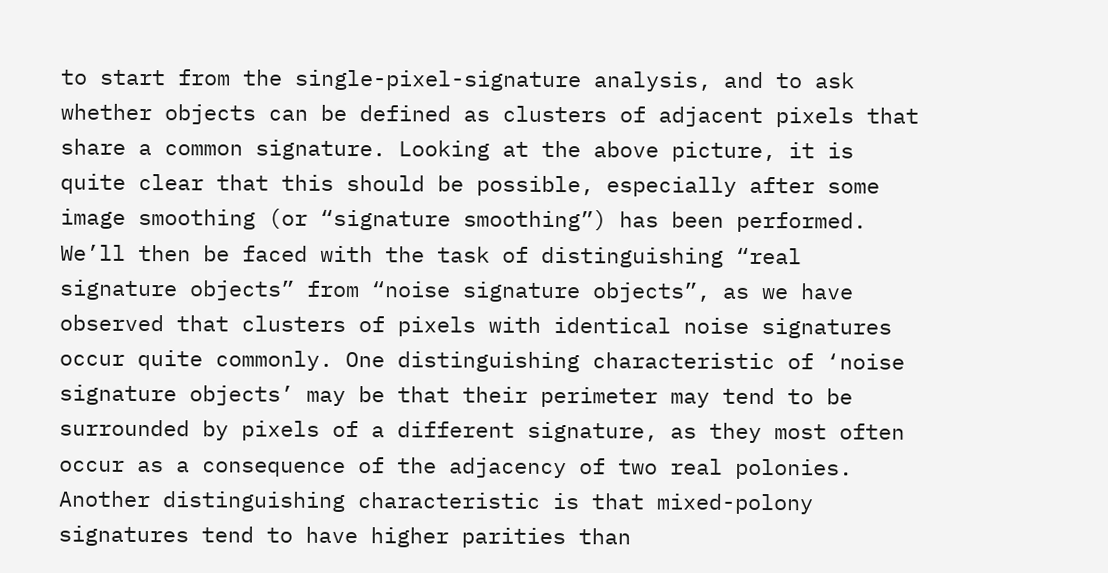to start from the single-pixel-signature analysis, and to ask whether objects can be defined as clusters of adjacent pixels that share a common signature. Looking at the above picture, it is quite clear that this should be possible, especially after some image smoothing (or “signature smoothing”) has been performed. We’ll then be faced with the task of distinguishing “real signature objects” from “noise signature objects”, as we have observed that clusters of pixels with identical noise signatures occur quite commonly. One distinguishing characteristic of ‘noise signature objects’ may be that their perimeter may tend to be surrounded by pixels of a different signature, as they most often occur as a consequence of the adjacency of two real polonies. Another distinguishing characteristic is that mixed-polony signatures tend to have higher parities than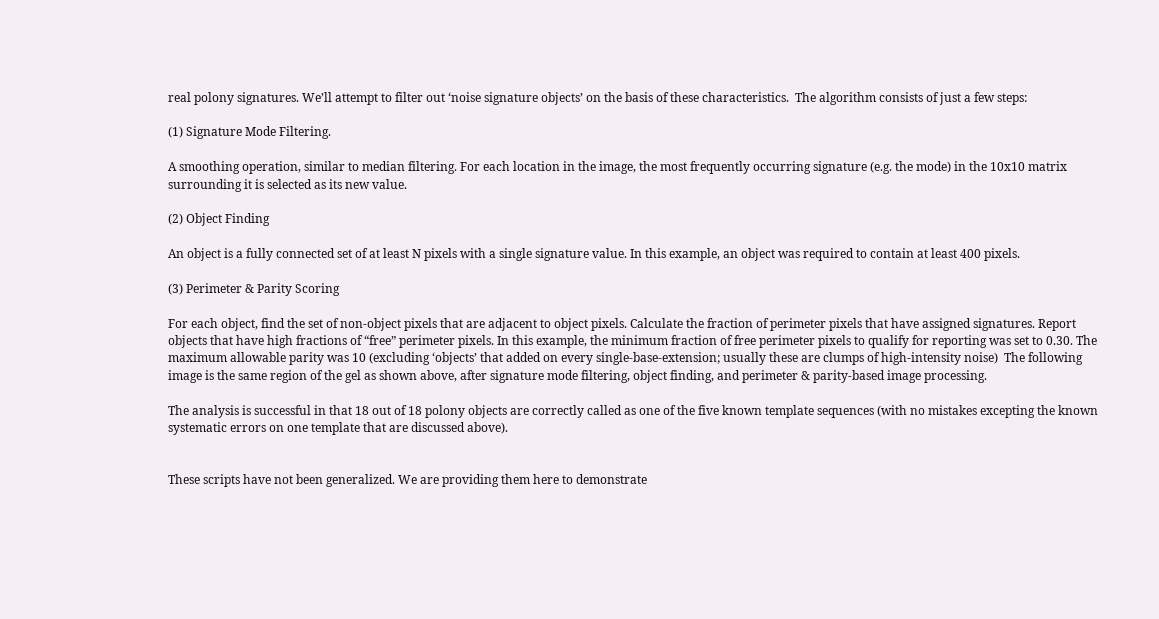real polony signatures. We’ll attempt to filter out ‘noise signature objects’ on the basis of these characteristics.  The algorithm consists of just a few steps:

(1) Signature Mode Filtering.

A smoothing operation, similar to median filtering. For each location in the image, the most frequently occurring signature (e.g. the mode) in the 10x10 matrix surrounding it is selected as its new value.

(2) Object Finding

An object is a fully connected set of at least N pixels with a single signature value. In this example, an object was required to contain at least 400 pixels.

(3) Perimeter & Parity Scoring

For each object, find the set of non-object pixels that are adjacent to object pixels. Calculate the fraction of perimeter pixels that have assigned signatures. Report objects that have high fractions of “free” perimeter pixels. In this example, the minimum fraction of free perimeter pixels to qualify for reporting was set to 0.30. The maximum allowable parity was 10 (excluding ‘objects’ that added on every single-base-extension; usually these are clumps of high-intensity noise)  The following image is the same region of the gel as shown above, after signature mode filtering, object finding, and perimeter & parity-based image processing.

The analysis is successful in that 18 out of 18 polony objects are correctly called as one of the five known template sequences (with no mistakes excepting the known systematic errors on one template that are discussed above).


These scripts have not been generalized. We are providing them here to demonstrate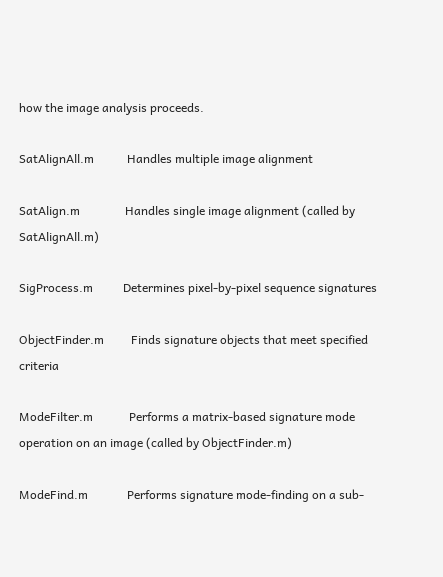how the image analysis proceeds.

SatAlignAll.m           Handles multiple image alignment

SatAlign.m               Handles single image alignment (called by SatAlignAll.m)

SigProcess.m          Determines pixel-by-pixel sequence signatures

ObjectFinder.m         Finds signature objects that meet specified criteria

ModeFilter.m            Performs a matrix-based signature mode operation on an image (called by ObjectFinder.m)

ModeFind.m             Performs signature mode-finding on a sub-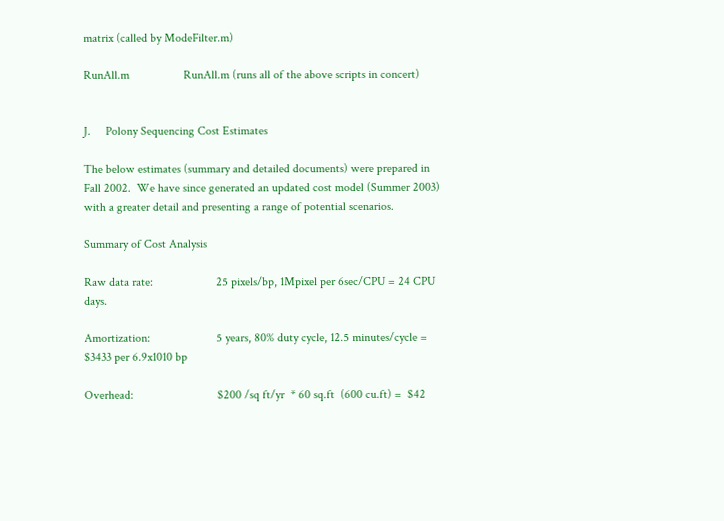matrix (called by ModeFilter.m)

RunAll.m                  RunAll.m (runs all of the above scripts in concert)


J.     Polony Sequencing Cost Estimates

The below estimates (summary and detailed documents) were prepared in Fall 2002.  We have since generated an updated cost model (Summer 2003) with a greater detail and presenting a range of potential scenarios.

Summary of Cost Analysis

Raw data rate:                     25 pixels/bp, 1Mpixel per 6sec/CPU = 24 CPU days.

Amortization:                      5 years, 80% duty cycle, 12.5 minutes/cycle =  $3433 per 6.9x1010 bp

Overhead:                            $200 /sq ft/yr  * 60 sq.ft  (600 cu.ft) =  $42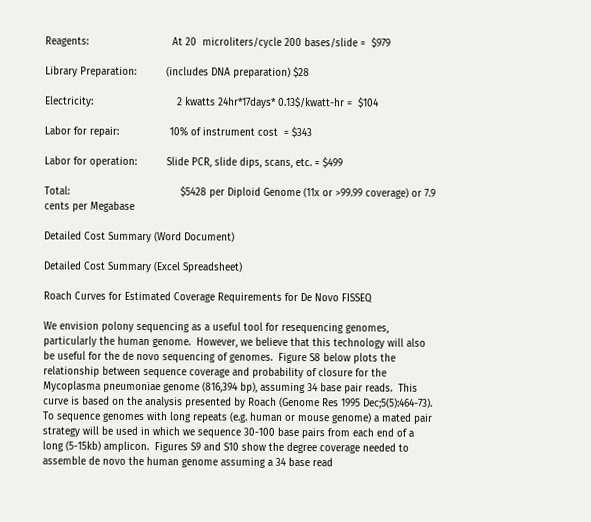Reagents:                            At 20  microliters/cycle 200 bases/slide =  $979

Library Preparation:          (includes DNA preparation) $28

Electricity:                            2 kwatts 24hr*17days* 0.13$/kwatt-hr =  $104

Labor for repair:                 10% of instrument cost  = $343

Labor for operation:          Slide PCR, slide dips, scans, etc. = $499

Total:                                     $5428 per Diploid Genome (11x or >99.99 coverage) or 7.9 cents per Megabase

Detailed Cost Summary (Word Document)

Detailed Cost Summary (Excel Spreadsheet)

Roach Curves for Estimated Coverage Requirements for De Novo FISSEQ

We envision polony sequencing as a useful tool for resequencing genomes, particularly the human genome.  However, we believe that this technology will also be useful for the de novo sequencing of genomes.  Figure S8 below plots the relationship between sequence coverage and probability of closure for the Mycoplasma pneumoniae genome (816,394 bp), assuming 34 base pair reads.  This curve is based on the analysis presented by Roach (Genome Res 1995 Dec;5(5):464-73).  To sequence genomes with long repeats (e.g. human or mouse genome) a mated pair strategy will be used in which we sequence 30-100 base pairs from each end of a long (5-15kb) amplicon.  Figures S9 and S10 show the degree coverage needed to assemble de novo the human genome assuming a 34 base read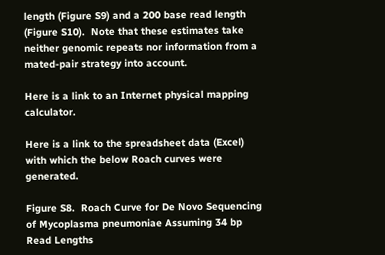length (Figure S9) and a 200 base read length (Figure S10).  Note that these estimates take neither genomic repeats nor information from a mated-pair strategy into account.

Here is a link to an Internet physical mapping calculator.

Here is a link to the spreadsheet data (Excel) with which the below Roach curves were generated.

Figure S8.  Roach Curve for De Novo Sequencing of Mycoplasma pneumoniae Assuming 34 bp Read Lengths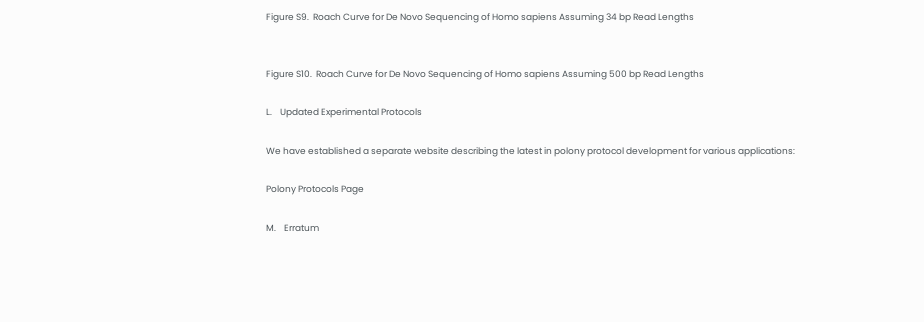Figure S9.  Roach Curve for De Novo Sequencing of Homo sapiens Assuming 34 bp Read Lengths


Figure S10.  Roach Curve for De Novo Sequencing of Homo sapiens Assuming 500 bp Read Lengths

L.    Updated Experimental Protocols

We have established a separate website describing the latest in polony protocol development for various applications:

Polony Protocols Page

M.    Erratum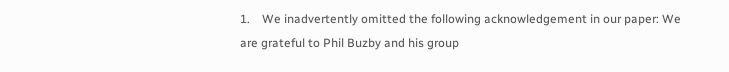1.    We inadvertently omitted the following acknowledgement in our paper: We are grateful to Phil Buzby and his group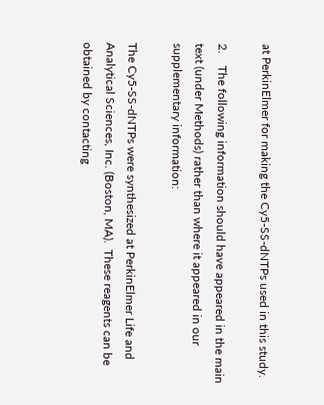at PerkinElmer for making the Cy5-SS-dNTPs used in this study.

2.    The following information should have appeared in the main text (under Methods) rather than where it appeared in our supplementary information:

The Cy5-SS-dNTPs were synthesized at PerkinElmer Life and Analytical Sciences, Inc. (Boston, MA).  These reagents can be obtained by contacting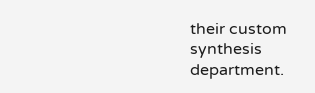their custom synthesis department.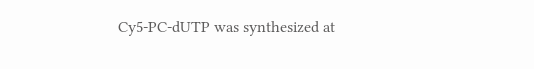Cy5-PC-dUTP was synthesized at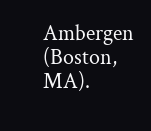Ambergen (Boston, MA).